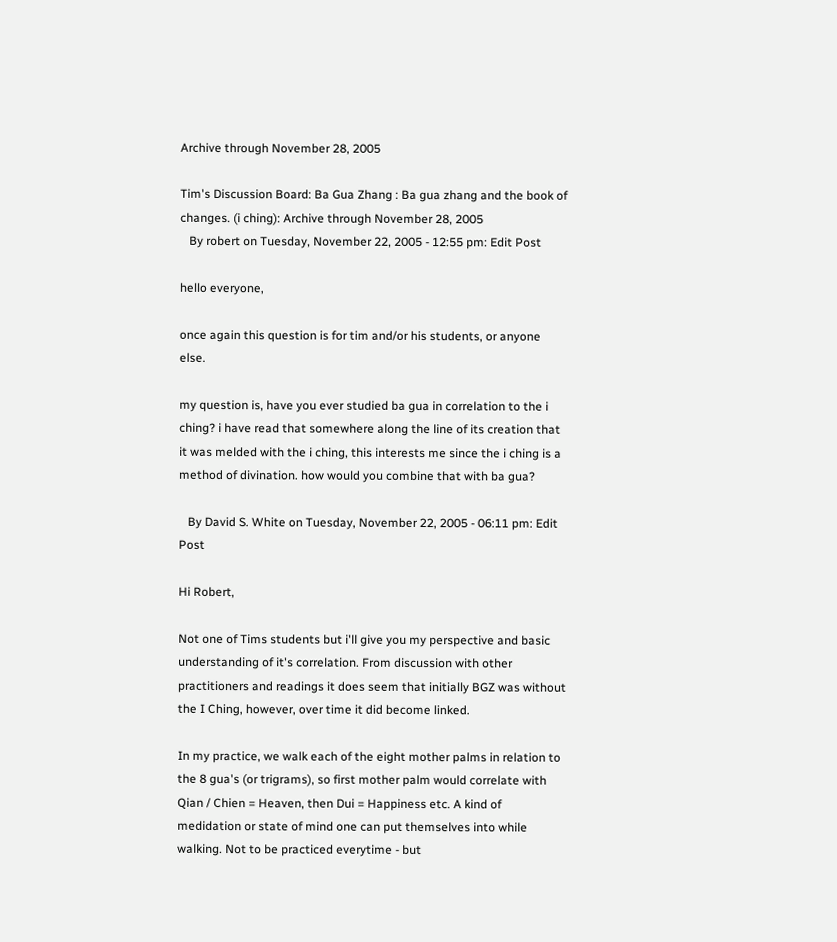Archive through November 28, 2005

Tim's Discussion Board: Ba Gua Zhang : Ba gua zhang and the book of changes. (i ching): Archive through November 28, 2005
   By robert on Tuesday, November 22, 2005 - 12:55 pm: Edit Post

hello everyone,

once again this question is for tim and/or his students, or anyone else.

my question is, have you ever studied ba gua in correlation to the i ching? i have read that somewhere along the line of its creation that it was melded with the i ching, this interests me since the i ching is a method of divination. how would you combine that with ba gua?

   By David S. White on Tuesday, November 22, 2005 - 06:11 pm: Edit Post

Hi Robert,

Not one of Tims students but i'll give you my perspective and basic understanding of it's correlation. From discussion with other practitioners and readings it does seem that initially BGZ was without the I Ching, however, over time it did become linked.

In my practice, we walk each of the eight mother palms in relation to the 8 gua's (or trigrams), so first mother palm would correlate with Qian / Chien = Heaven, then Dui = Happiness etc. A kind of medidation or state of mind one can put themselves into while walking. Not to be practiced everytime - but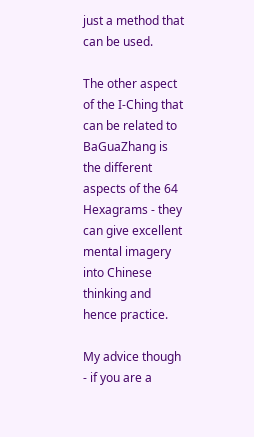just a method that can be used.

The other aspect of the I-Ching that can be related to BaGuaZhang is the different aspects of the 64 Hexagrams - they can give excellent mental imagery into Chinese thinking and hence practice.

My advice though - if you are a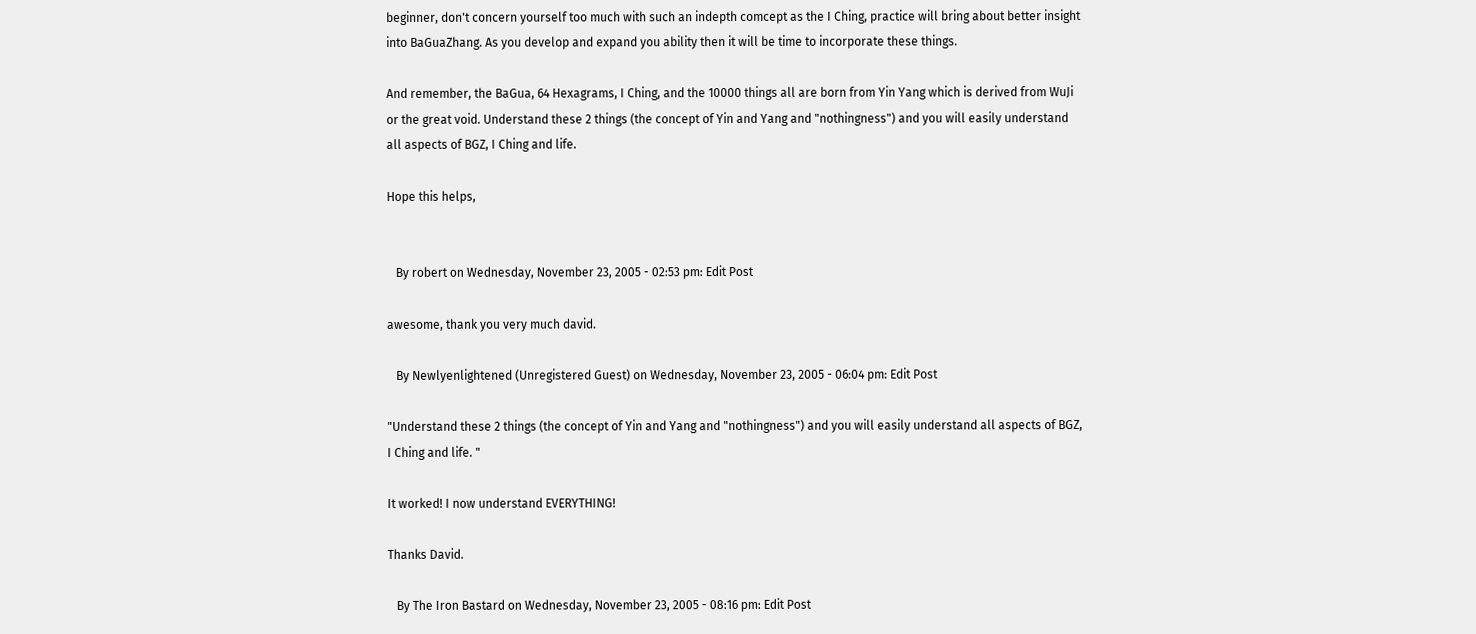beginner, don't concern yourself too much with such an indepth comcept as the I Ching, practice will bring about better insight into BaGuaZhang. As you develop and expand you ability then it will be time to incorporate these things.

And remember, the BaGua, 64 Hexagrams, I Ching, and the 10000 things all are born from Yin Yang which is derived from WuJi or the great void. Understand these 2 things (the concept of Yin and Yang and "nothingness") and you will easily understand all aspects of BGZ, I Ching and life.

Hope this helps,


   By robert on Wednesday, November 23, 2005 - 02:53 pm: Edit Post

awesome, thank you very much david.

   By Newlyenlightened (Unregistered Guest) on Wednesday, November 23, 2005 - 06:04 pm: Edit Post

"Understand these 2 things (the concept of Yin and Yang and "nothingness") and you will easily understand all aspects of BGZ, I Ching and life. "

It worked! I now understand EVERYTHING!

Thanks David.

   By The Iron Bastard on Wednesday, November 23, 2005 - 08:16 pm: Edit Post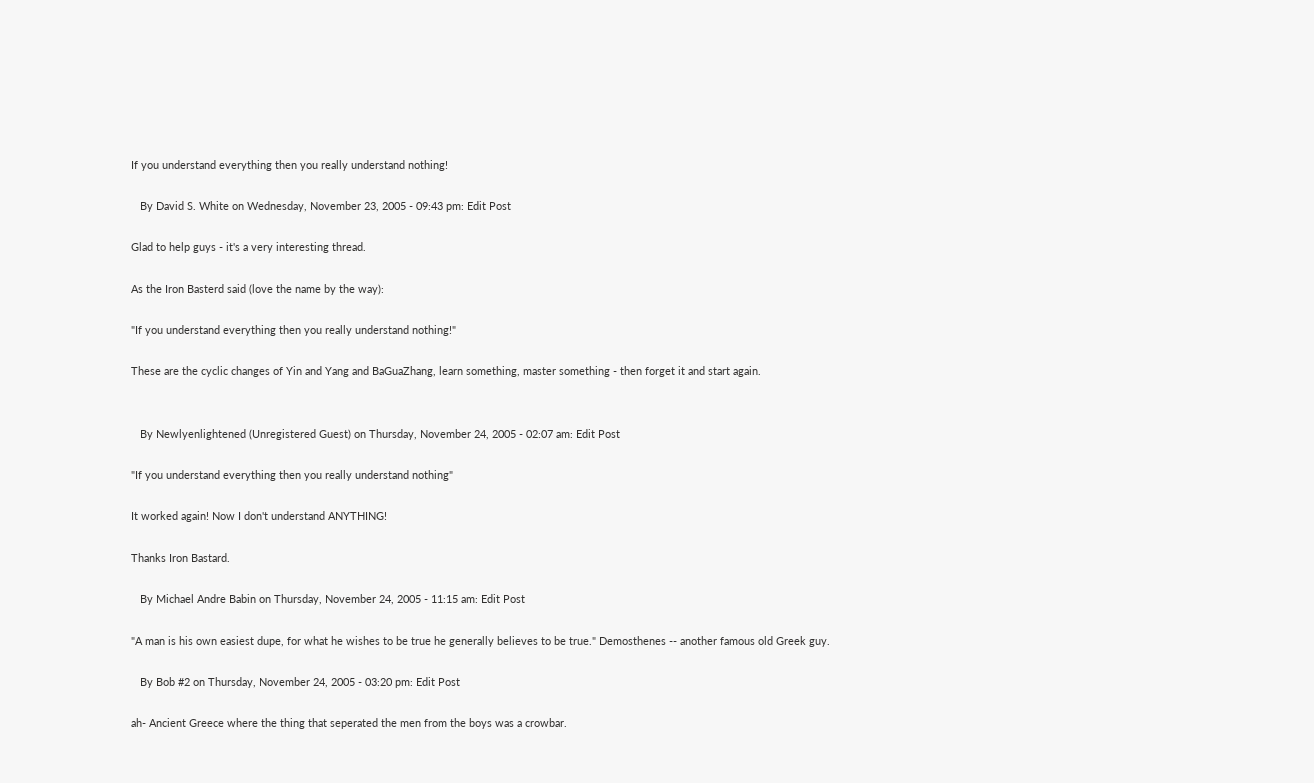If you understand everything then you really understand nothing!

   By David S. White on Wednesday, November 23, 2005 - 09:43 pm: Edit Post

Glad to help guys - it's a very interesting thread.

As the Iron Basterd said (love the name by the way):

"If you understand everything then you really understand nothing!"

These are the cyclic changes of Yin and Yang and BaGuaZhang, learn something, master something - then forget it and start again.


   By Newlyenlightened (Unregistered Guest) on Thursday, November 24, 2005 - 02:07 am: Edit Post

"If you understand everything then you really understand nothing"

It worked again! Now I don't understand ANYTHING!

Thanks Iron Bastard.

   By Michael Andre Babin on Thursday, November 24, 2005 - 11:15 am: Edit Post

"A man is his own easiest dupe, for what he wishes to be true he generally believes to be true." Demosthenes -- another famous old Greek guy.

   By Bob #2 on Thursday, November 24, 2005 - 03:20 pm: Edit Post

ah- Ancient Greece where the thing that seperated the men from the boys was a crowbar.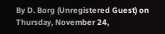By D. Borg (Unregistered Guest) on Thursday, November 24,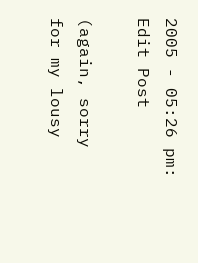2005 - 05:26 pm: Edit Post

(again, sorry for my lousy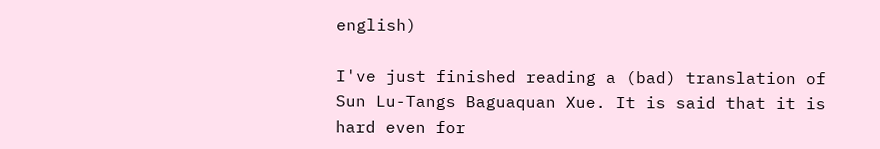english)

I've just finished reading a (bad) translation of Sun Lu-Tangs Baguaquan Xue. It is said that it is hard even for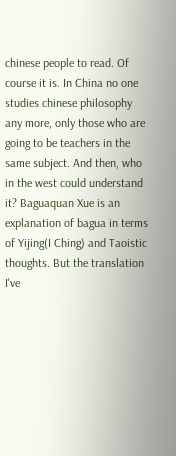chinese people to read. Of course it is. In China no one studies chinese philosophy any more, only those who are going to be teachers in the same subject. And then, who in the west could understand it? Baguaquan Xue is an explanation of bagua in terms of Yijing(I Ching) and Taoistic thoughts. But the translation I've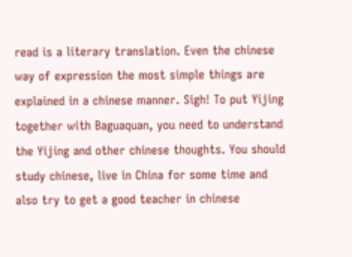read is a literary translation. Even the chinese way of expression the most simple things are explained in a chinese manner. Sigh! To put Yijing together with Baguaquan, you need to understand the Yijing and other chinese thoughts. You should study chinese, live in China for some time and also try to get a good teacher in chinese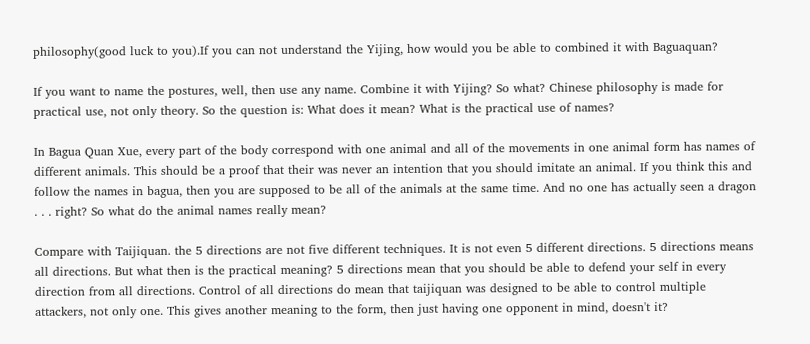philosophy(good luck to you).If you can not understand the Yijing, how would you be able to combined it with Baguaquan?

If you want to name the postures, well, then use any name. Combine it with Yijing? So what? Chinese philosophy is made for practical use, not only theory. So the question is: What does it mean? What is the practical use of names?

In Bagua Quan Xue, every part of the body correspond with one animal and all of the movements in one animal form has names of different animals. This should be a proof that their was never an intention that you should imitate an animal. If you think this and follow the names in bagua, then you are supposed to be all of the animals at the same time. And no one has actually seen a dragon . . . right? So what do the animal names really mean?

Compare with Taijiquan. the 5 directions are not five different techniques. It is not even 5 different directions. 5 directions means all directions. But what then is the practical meaning? 5 directions mean that you should be able to defend your self in every direction from all directions. Control of all directions do mean that taijiquan was designed to be able to control multiple attackers, not only one. This gives another meaning to the form, then just having one opponent in mind, doesn't it?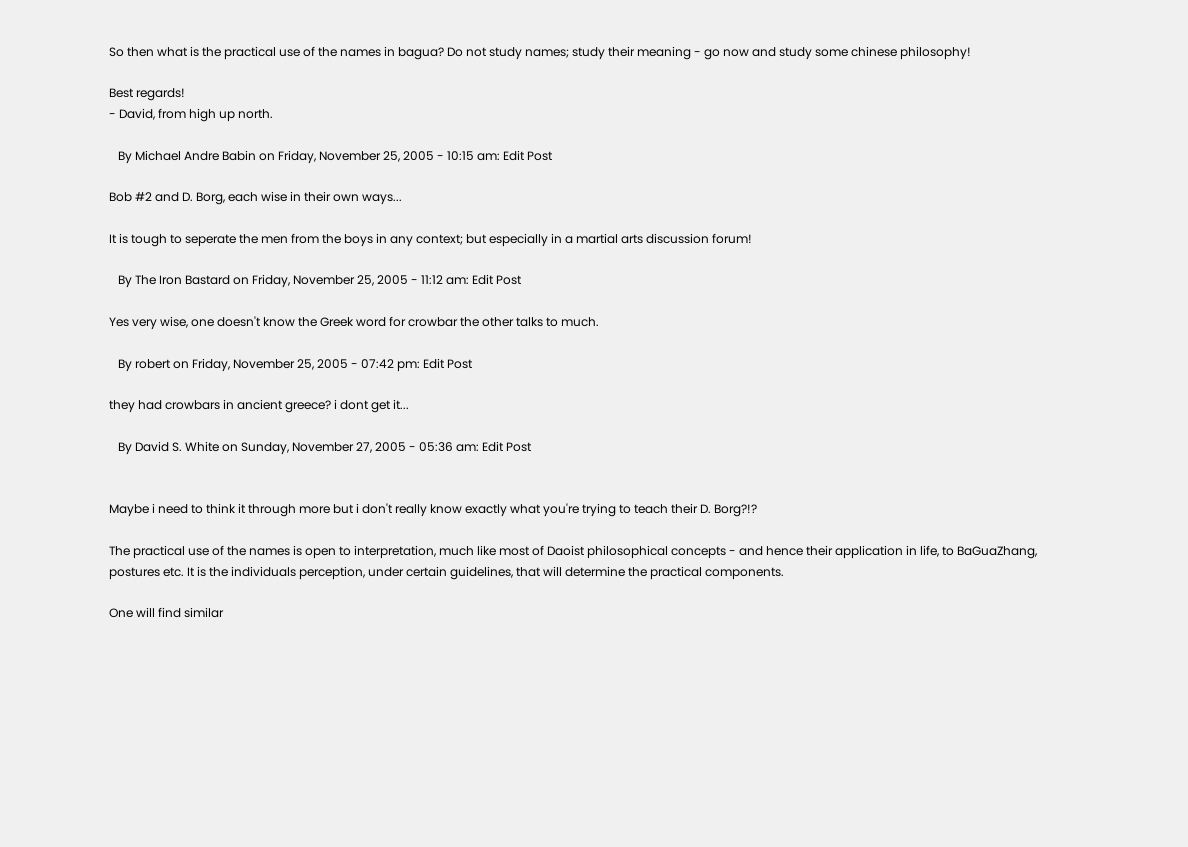So then what is the practical use of the names in bagua? Do not study names; study their meaning - go now and study some chinese philosophy!

Best regards!
- David, from high up north.

   By Michael Andre Babin on Friday, November 25, 2005 - 10:15 am: Edit Post

Bob #2 and D. Borg, each wise in their own ways...

It is tough to seperate the men from the boys in any context; but especially in a martial arts discussion forum!

   By The Iron Bastard on Friday, November 25, 2005 - 11:12 am: Edit Post

Yes very wise, one doesn't know the Greek word for crowbar the other talks to much.

   By robert on Friday, November 25, 2005 - 07:42 pm: Edit Post

they had crowbars in ancient greece? i dont get it...

   By David S. White on Sunday, November 27, 2005 - 05:36 am: Edit Post


Maybe i need to think it through more but i don't really know exactly what you're trying to teach their D. Borg?!?

The practical use of the names is open to interpretation, much like most of Daoist philosophical concepts - and hence their application in life, to BaGuaZhang, postures etc. It is the individuals perception, under certain guidelines, that will determine the practical components.

One will find similar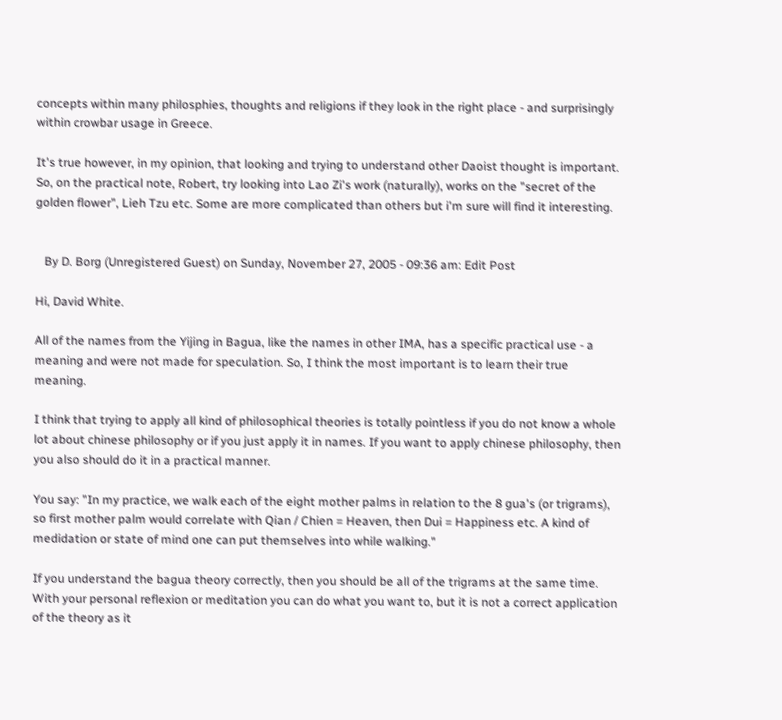concepts within many philosphies, thoughts and religions if they look in the right place - and surprisingly within crowbar usage in Greece.

It's true however, in my opinion, that looking and trying to understand other Daoist thought is important. So, on the practical note, Robert, try looking into Lao Zi's work (naturally), works on the "secret of the golden flower", Lieh Tzu etc. Some are more complicated than others but i'm sure will find it interesting.


   By D. Borg (Unregistered Guest) on Sunday, November 27, 2005 - 09:36 am: Edit Post

Hi, David White.

All of the names from the Yijing in Bagua, like the names in other IMA, has a specific practical use - a meaning and were not made for speculation. So, I think the most important is to learn their true meaning.

I think that trying to apply all kind of philosophical theories is totally pointless if you do not know a whole lot about chinese philosophy or if you just apply it in names. If you want to apply chinese philosophy, then you also should do it in a practical manner.

You say: "In my practice, we walk each of the eight mother palms in relation to the 8 gua's (or trigrams), so first mother palm would correlate with Qian / Chien = Heaven, then Dui = Happiness etc. A kind of medidation or state of mind one can put themselves into while walking."

If you understand the bagua theory correctly, then you should be all of the trigrams at the same time. With your personal reflexion or meditation you can do what you want to, but it is not a correct application of the theory as it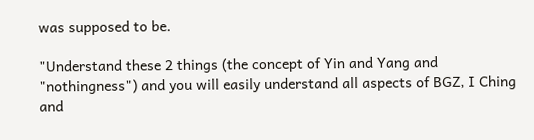was supposed to be.

"Understand these 2 things (the concept of Yin and Yang and "nothingness") and you will easily understand all aspects of BGZ, I Ching and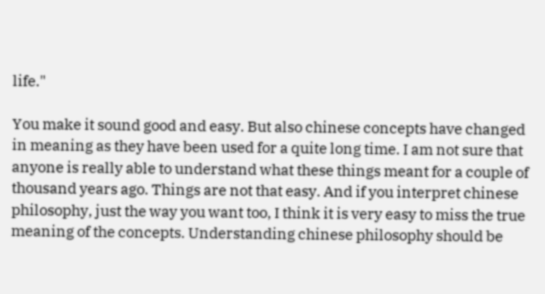life."

You make it sound good and easy. But also chinese concepts have changed in meaning as they have been used for a quite long time. I am not sure that anyone is really able to understand what these things meant for a couple of thousand years ago. Things are not that easy. And if you interpret chinese philosophy, just the way you want too, I think it is very easy to miss the true meaning of the concepts. Understanding chinese philosophy should be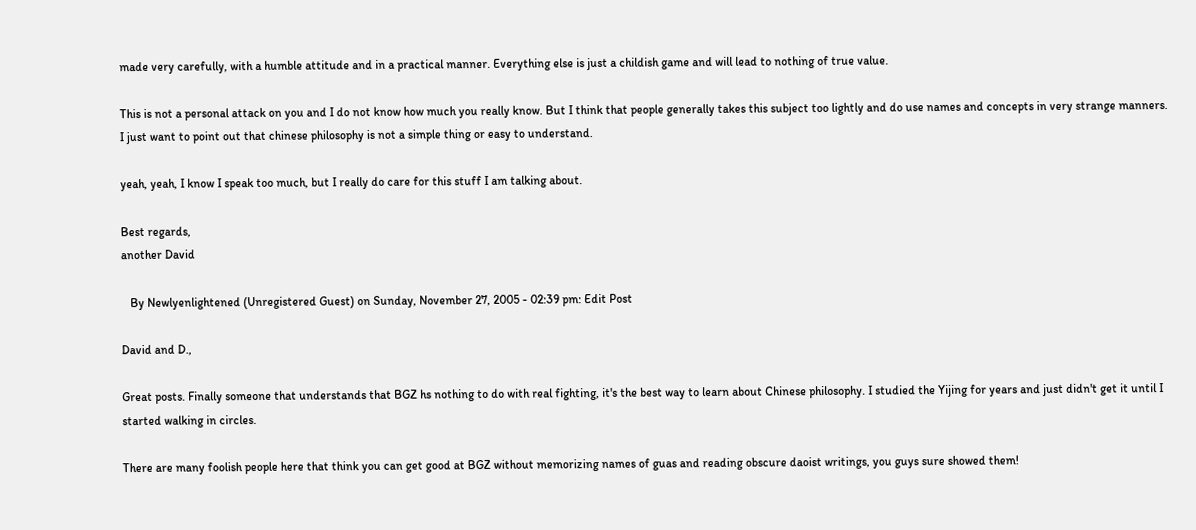made very carefully, with a humble attitude and in a practical manner. Everything else is just a childish game and will lead to nothing of true value.

This is not a personal attack on you and I do not know how much you really know. But I think that people generally takes this subject too lightly and do use names and concepts in very strange manners. I just want to point out that chinese philosophy is not a simple thing or easy to understand.

yeah, yeah, I know I speak too much, but I really do care for this stuff I am talking about.

Best regards,
another David

   By Newlyenlightened (Unregistered Guest) on Sunday, November 27, 2005 - 02:39 pm: Edit Post

David and D.,

Great posts. Finally someone that understands that BGZ hs nothing to do with real fighting, it's the best way to learn about Chinese philosophy. I studied the Yijing for years and just didn't get it until I started walking in circles.

There are many foolish people here that think you can get good at BGZ without memorizing names of guas and reading obscure daoist writings, you guys sure showed them!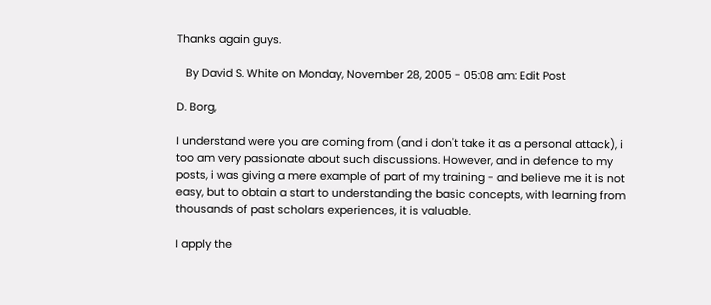Thanks again guys.

   By David S. White on Monday, November 28, 2005 - 05:08 am: Edit Post

D. Borg,

I understand were you are coming from (and i don't take it as a personal attack), i too am very passionate about such discussions. However, and in defence to my posts, i was giving a mere example of part of my training - and believe me it is not easy, but to obtain a start to understanding the basic concepts, with learning from thousands of past scholars experiences, it is valuable.

I apply the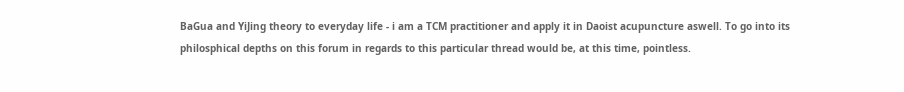BaGua and YiJing theory to everyday life - i am a TCM practitioner and apply it in Daoist acupuncture aswell. To go into its philosphical depths on this forum in regards to this particular thread would be, at this time, pointless.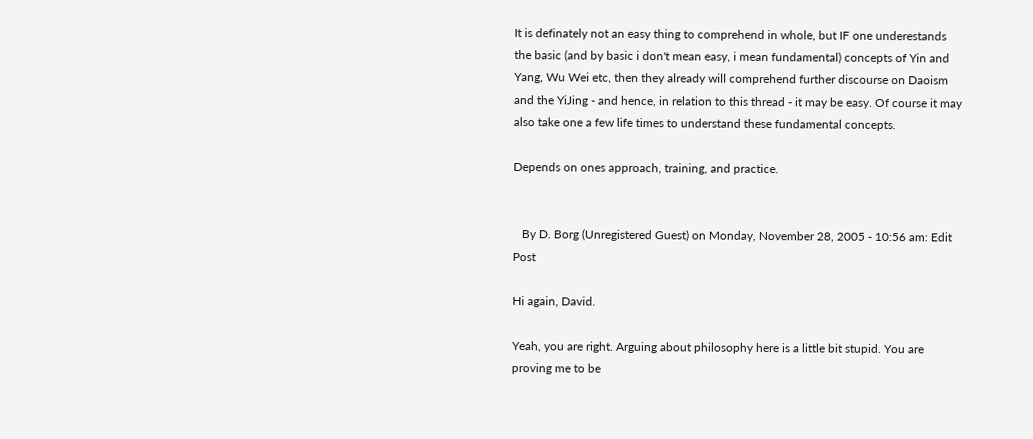It is definately not an easy thing to comprehend in whole, but IF one underestands the basic (and by basic i don't mean easy, i mean fundamental) concepts of Yin and Yang, Wu Wei etc, then they already will comprehend further discourse on Daoism and the YiJing - and hence, in relation to this thread - it may be easy. Of course it may also take one a few life times to understand these fundamental concepts.

Depends on ones approach, training, and practice.


   By D. Borg (Unregistered Guest) on Monday, November 28, 2005 - 10:56 am: Edit Post

Hi again, David.

Yeah, you are right. Arguing about philosophy here is a little bit stupid. You are proving me to be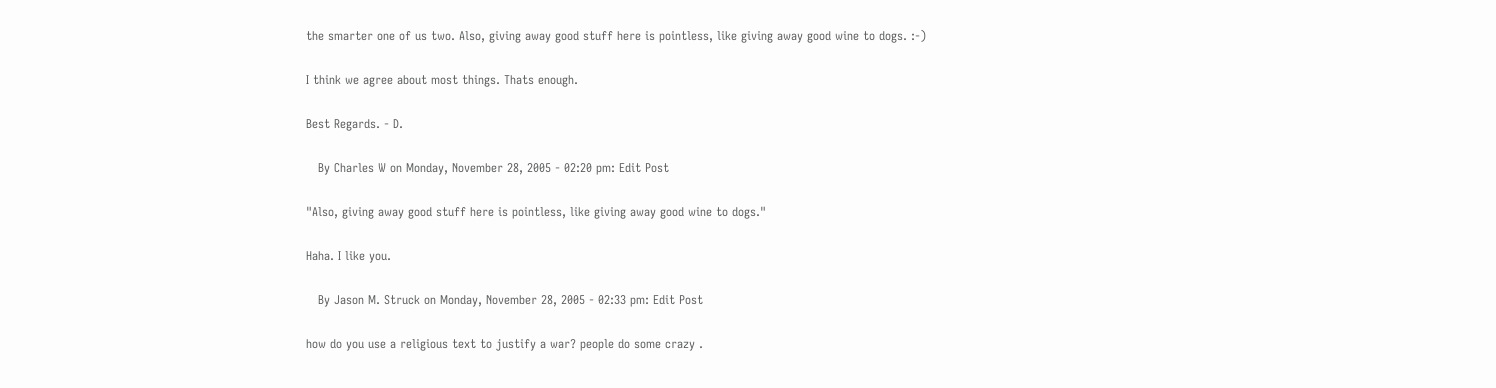the smarter one of us two. Also, giving away good stuff here is pointless, like giving away good wine to dogs. :-)

I think we agree about most things. Thats enough.

Best Regards. - D.

   By Charles W on Monday, November 28, 2005 - 02:20 pm: Edit Post

"Also, giving away good stuff here is pointless, like giving away good wine to dogs."

Haha. I like you.

   By Jason M. Struck on Monday, November 28, 2005 - 02:33 pm: Edit Post

how do you use a religious text to justify a war? people do some crazy .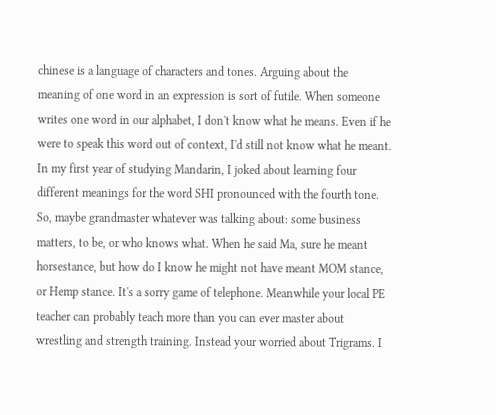chinese is a language of characters and tones. Arguing about the meaning of one word in an expression is sort of futile. When someone writes one word in our alphabet, I don't know what he means. Even if he were to speak this word out of context, I'd still not know what he meant. In my first year of studying Mandarin, I joked about learning four different meanings for the word SHI pronounced with the fourth tone. So, maybe grandmaster whatever was talking about: some business matters, to be, or who knows what. When he said Ma, sure he meant horsestance, but how do I know he might not have meant MOM stance, or Hemp stance. It's a sorry game of telephone. Meanwhile your local PE teacher can probably teach more than you can ever master about wrestling and strength training. Instead your worried about Trigrams. I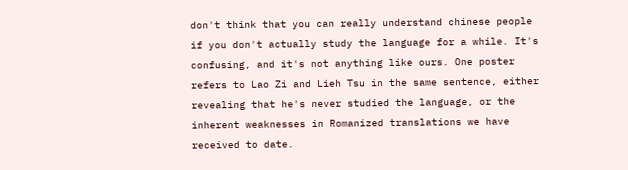don't think that you can really understand chinese people if you don't actually study the language for a while. It's confusing, and it's not anything like ours. One poster refers to Lao Zi and Lieh Tsu in the same sentence, either revealing that he's never studied the language, or the inherent weaknesses in Romanized translations we have received to date.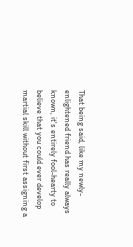That being said, like my newly-enlightened friend has really always known, it's entirely fool-hearty to believe that you could ever develop martial skill without first assigning a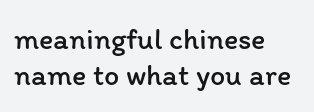meaningful chinese name to what you are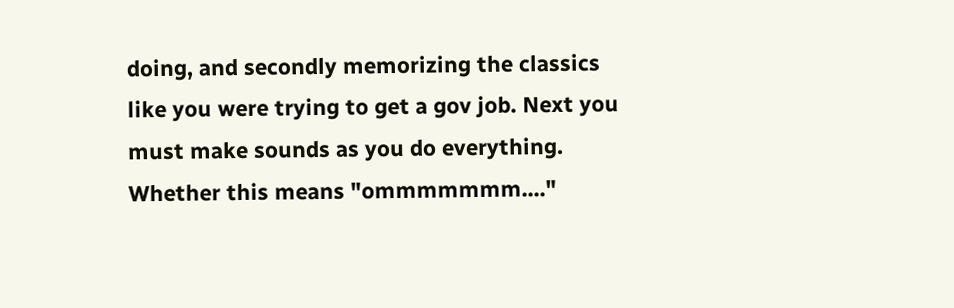doing, and secondly memorizing the classics like you were trying to get a gov job. Next you must make sounds as you do everything. Whether this means "ommmmmmm...."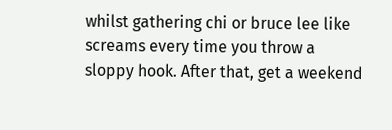whilst gathering chi or bruce lee like screams every time you throw a sloppy hook. After that, get a weekend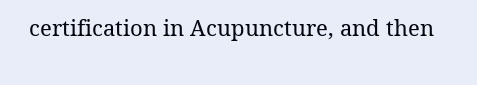certification in Acupuncture, and then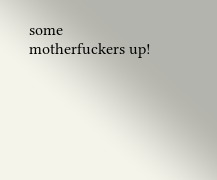some motherfuckers up!